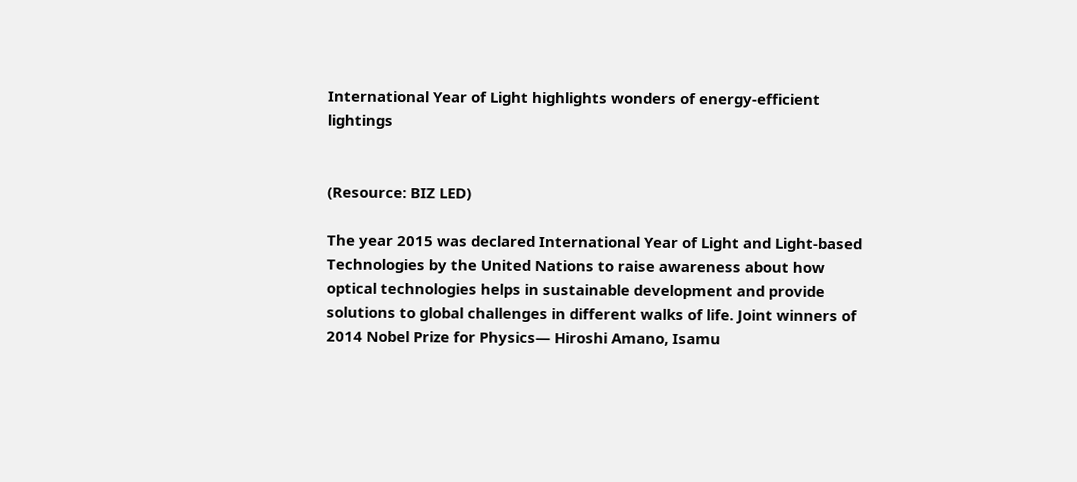International Year of Light highlights wonders of energy-efficient lightings


(Resource: BIZ LED)

The year 2015 was declared International Year of Light and Light-based Technologies by the United Nations to raise awareness about how optical technologies helps in sustainable development and provide solutions to global challenges in different walks of life. Joint winners of 2014 Nobel Prize for Physics— Hiroshi Amano, Isamu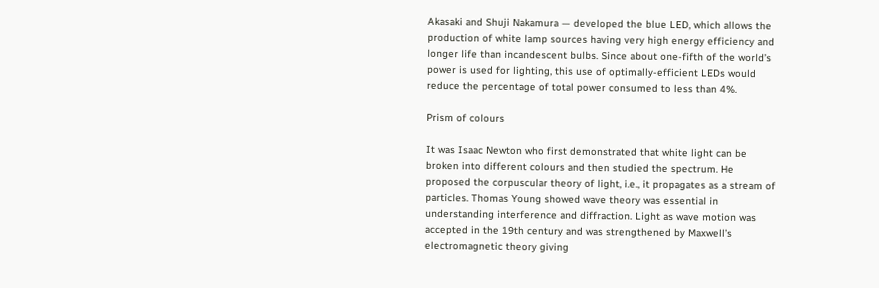Akasaki and Shuji Nakamura — developed the blue LED, which allows the production of white lamp sources having very high energy efficiency and longer life than incandescent bulbs. Since about one-fifth of the world’s power is used for lighting, this use of optimally-efficient LEDs would reduce the percentage of total power consumed to less than 4%.

Prism of colours

It was Isaac Newton who first demonstrated that white light can be broken into different colours and then studied the spectrum. He proposed the corpuscular theory of light, i.e., it propagates as a stream of particles. Thomas Young showed wave theory was essential in understanding interference and diffraction. Light as wave motion was accepted in the 19th century and was strengthened by Maxwell’s electromagnetic theory giving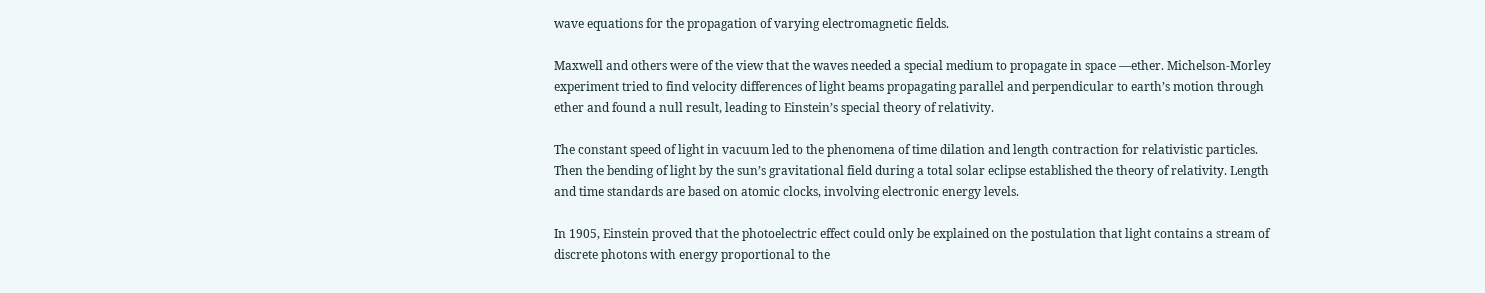wave equations for the propagation of varying electromagnetic fields.

Maxwell and others were of the view that the waves needed a special medium to propagate in space —ether. Michelson-Morley experiment tried to find velocity differences of light beams propagating parallel and perpendicular to earth’s motion through ether and found a null result, leading to Einstein’s special theory of relativity.

The constant speed of light in vacuum led to the phenomena of time dilation and length contraction for relativistic particles. Then the bending of light by the sun’s gravitational field during a total solar eclipse established the theory of relativity. Length and time standards are based on atomic clocks, involving electronic energy levels.

In 1905, Einstein proved that the photoelectric effect could only be explained on the postulation that light contains a stream of discrete photons with energy proportional to the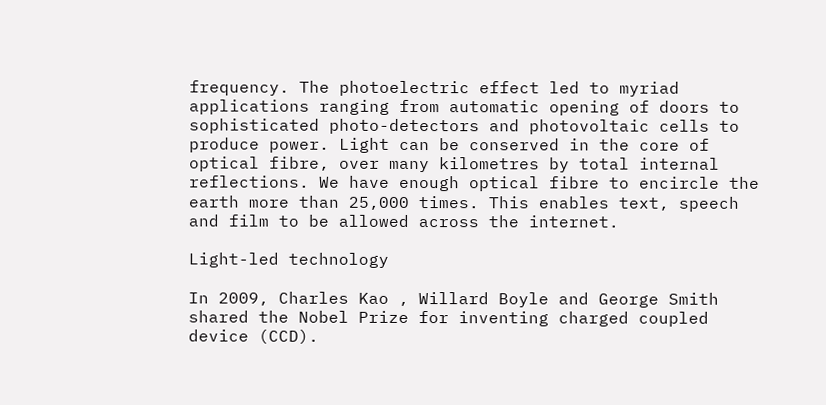frequency. The photoelectric effect led to myriad applications ranging from automatic opening of doors to sophisticated photo-detectors and photovoltaic cells to produce power. Light can be conserved in the core of optical fibre, over many kilometres by total internal reflections. We have enough optical fibre to encircle the earth more than 25,000 times. This enables text, speech and film to be allowed across the internet.

Light-led technology

In 2009, Charles Kao , Willard Boyle and George Smith shared the Nobel Prize for inventing charged coupled device (CCD).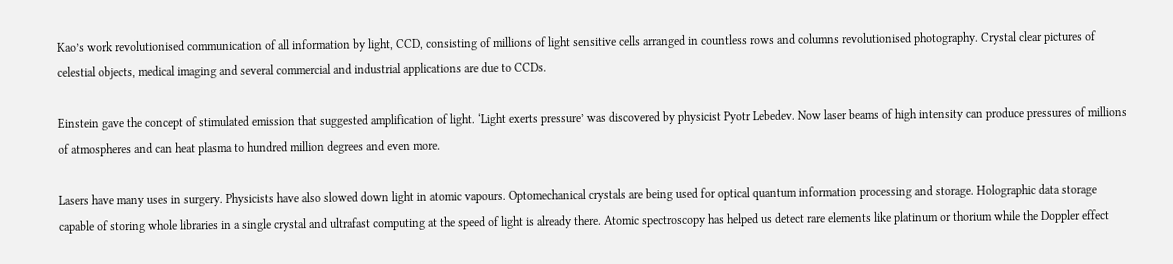Kao’s work revolutionised communication of all information by light, CCD, consisting of millions of light sensitive cells arranged in countless rows and columns revolutionised photography. Crystal clear pictures of celestial objects, medical imaging and several commercial and industrial applications are due to CCDs.

Einstein gave the concept of stimulated emission that suggested amplification of light. ‘Light exerts pressure’ was discovered by physicist Pyotr Lebedev. Now laser beams of high intensity can produce pressures of millions of atmospheres and can heat plasma to hundred million degrees and even more.

Lasers have many uses in surgery. Physicists have also slowed down light in atomic vapours. Optomechanical crystals are being used for optical quantum information processing and storage. Holographic data storage capable of storing whole libraries in a single crystal and ultrafast computing at the speed of light is already there. Atomic spectroscopy has helped us detect rare elements like platinum or thorium while the Doppler effect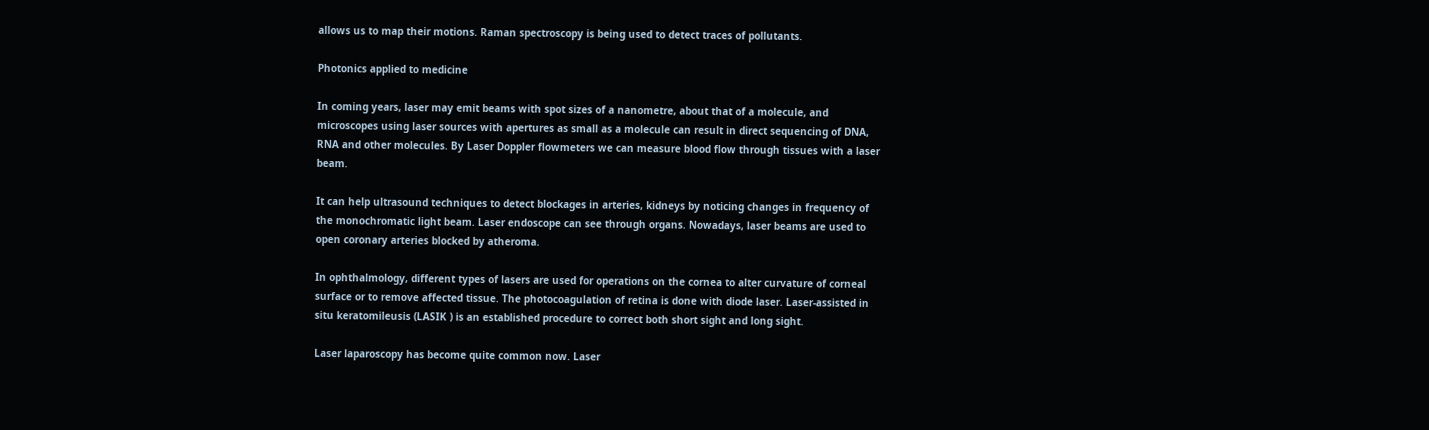allows us to map their motions. Raman spectroscopy is being used to detect traces of pollutants.

Photonics applied to medicine

In coming years, laser may emit beams with spot sizes of a nanometre, about that of a molecule, and microscopes using laser sources with apertures as small as a molecule can result in direct sequencing of DNA, RNA and other molecules. By Laser Doppler flowmeters we can measure blood flow through tissues with a laser beam.

It can help ultrasound techniques to detect blockages in arteries, kidneys by noticing changes in frequency of the monochromatic light beam. Laser endoscope can see through organs. Nowadays, laser beams are used to open coronary arteries blocked by atheroma.

In ophthalmology, different types of lasers are used for operations on the cornea to alter curvature of corneal surface or to remove affected tissue. The photocoagulation of retina is done with diode laser. Laser-assisted in situ keratomileusis (LASIK ) is an established procedure to correct both short sight and long sight.

Laser laparoscopy has become quite common now. Laser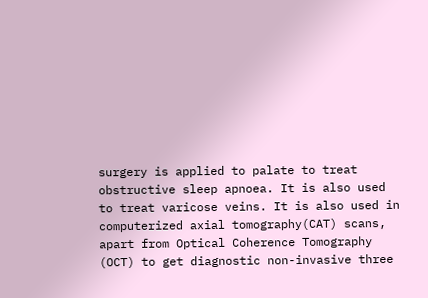surgery is applied to palate to treat obstructive sleep apnoea. It is also used to treat varicose veins. It is also used in computerized axial tomography(CAT) scans, apart from Optical Coherence Tomography (OCT) to get diagnostic non-invasive three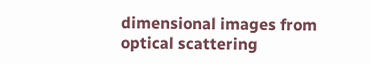dimensional images from optical scattering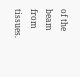of the beam from tissues.